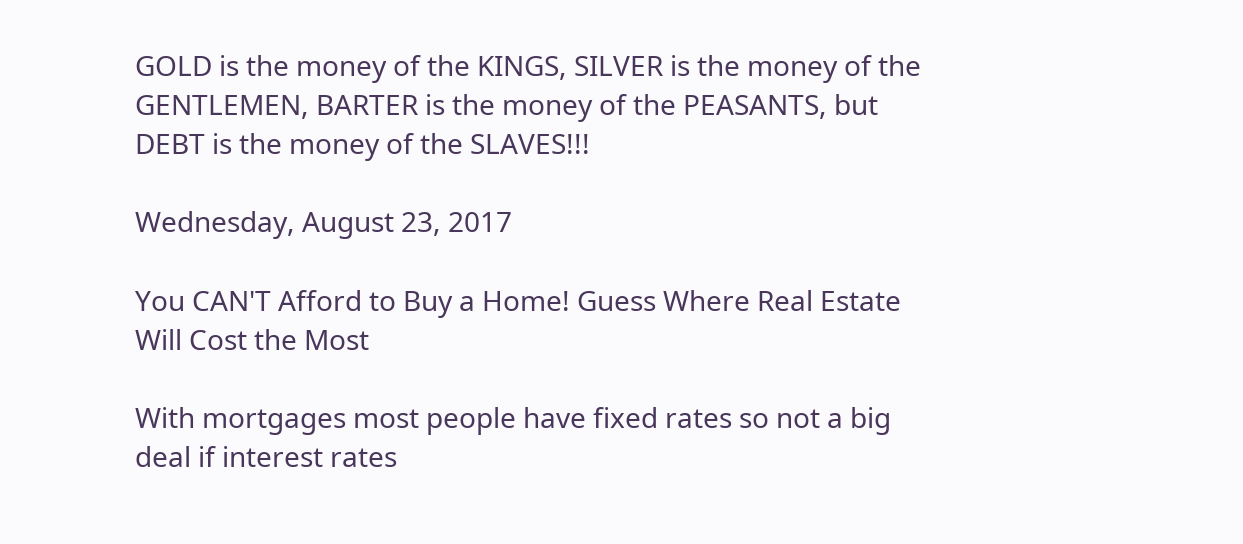GOLD is the money of the KINGS, SILVER is the money of the GENTLEMEN, BARTER is the money of the PEASANTS, but DEBT is the money of the SLAVES!!!

Wednesday, August 23, 2017

You CAN'T Afford to Buy a Home! Guess Where Real Estate Will Cost the Most

With mortgages most people have fixed rates so not a big deal if interest rates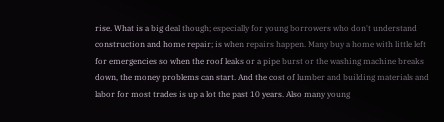rise. What is a big deal though; especially for young borrowers who don't understand construction and home repair; is when repairs happen. Many buy a home with little left for emergencies so when the roof leaks or a pipe burst or the washing machine breaks down, the money problems can start. And the cost of lumber and building materials and labor for most trades is up a lot the past 10 years. Also many young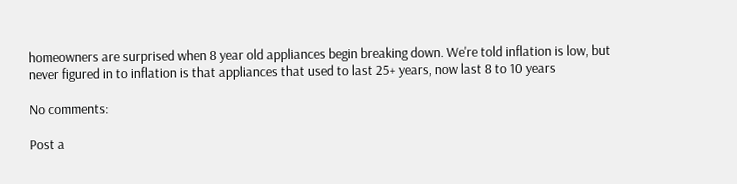homeowners are surprised when 8 year old appliances begin breaking down. We're told inflation is low, but never figured in to inflation is that appliances that used to last 25+ years, now last 8 to 10 years

No comments:

Post a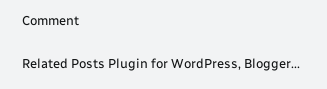Comment

Related Posts Plugin for WordPress, Blogger...